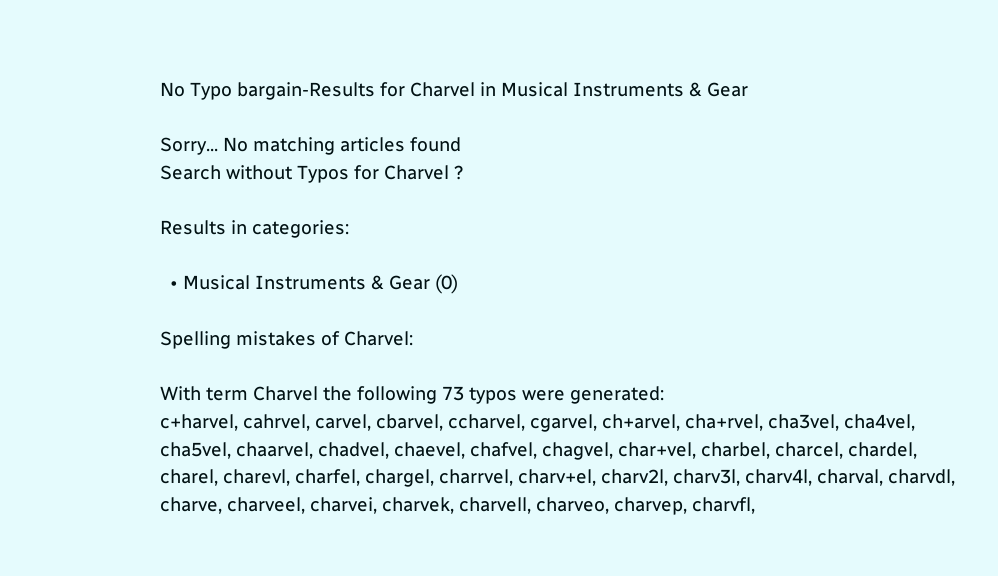No Typo bargain-Results for Charvel in Musical Instruments & Gear

Sorry... No matching articles found
Search without Typos for Charvel ?

Results in categories:

  • Musical Instruments & Gear (0)

Spelling mistakes of Charvel:

With term Charvel the following 73 typos were generated:
c+harvel, cahrvel, carvel, cbarvel, ccharvel, cgarvel, ch+arvel, cha+rvel, cha3vel, cha4vel, cha5vel, chaarvel, chadvel, chaevel, chafvel, chagvel, char+vel, charbel, charcel, chardel, charel, charevl, charfel, chargel, charrvel, charv+el, charv2l, charv3l, charv4l, charval, charvdl, charve, charveel, charvei, charvek, charvell, charveo, charvep, charvfl,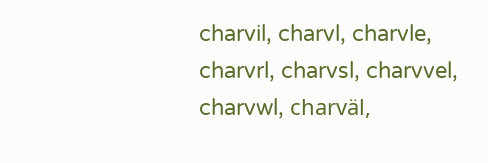charvil, charvl, charvle, charvrl, charvsl, charvvel, charvwl, charväl,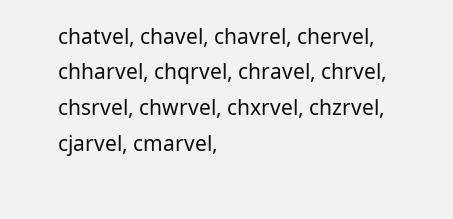chatvel, chavel, chavrel, chervel, chharvel, chqrvel, chravel, chrvel, chsrvel, chwrvel, chxrvel, chzrvel, cjarvel, cmarvel,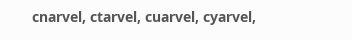cnarvel, ctarvel, cuarvel, cyarvel,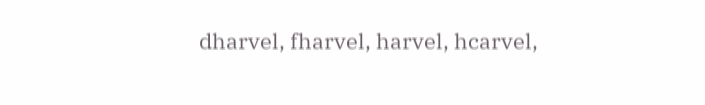dharvel, fharvel, harvel, hcarvel,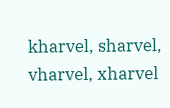kharvel, sharvel, vharvel, xharvel